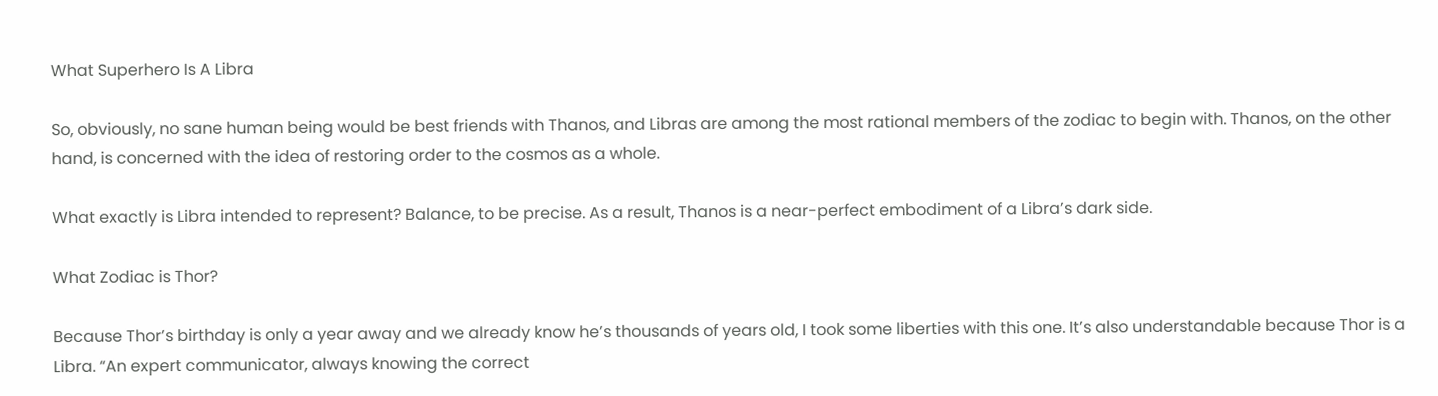What Superhero Is A Libra

So, obviously, no sane human being would be best friends with Thanos, and Libras are among the most rational members of the zodiac to begin with. Thanos, on the other hand, is concerned with the idea of restoring order to the cosmos as a whole.

What exactly is Libra intended to represent? Balance, to be precise. As a result, Thanos is a near-perfect embodiment of a Libra’s dark side.

What Zodiac is Thor?

Because Thor’s birthday is only a year away and we already know he’s thousands of years old, I took some liberties with this one. It’s also understandable because Thor is a Libra. “An expert communicator, always knowing the correct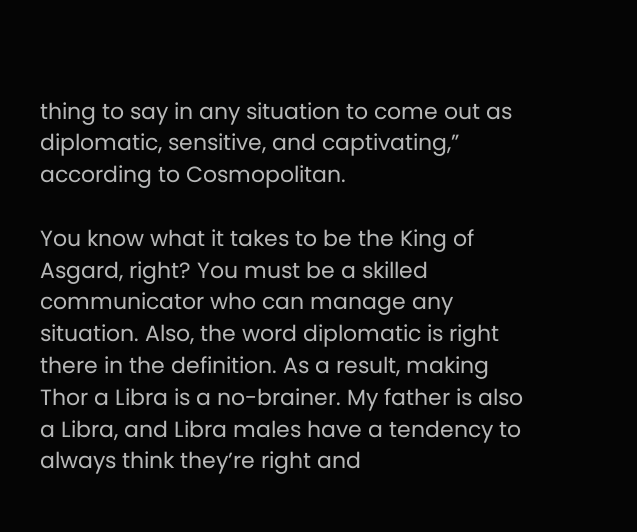thing to say in any situation to come out as diplomatic, sensitive, and captivating,” according to Cosmopolitan.

You know what it takes to be the King of Asgard, right? You must be a skilled communicator who can manage any situation. Also, the word diplomatic is right there in the definition. As a result, making Thor a Libra is a no-brainer. My father is also a Libra, and Libra males have a tendency to always think they’re right and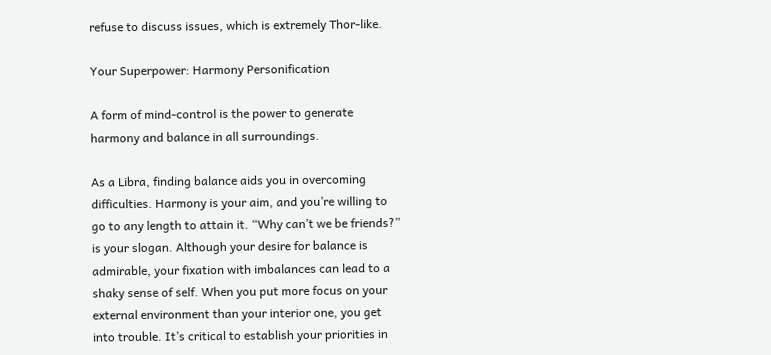refuse to discuss issues, which is extremely Thor-like.

Your Superpower: Harmony Personification

A form of mind-control is the power to generate harmony and balance in all surroundings.

As a Libra, finding balance aids you in overcoming difficulties. Harmony is your aim, and you’re willing to go to any length to attain it. “Why can’t we be friends?” is your slogan. Although your desire for balance is admirable, your fixation with imbalances can lead to a shaky sense of self. When you put more focus on your external environment than your interior one, you get into trouble. It’s critical to establish your priorities in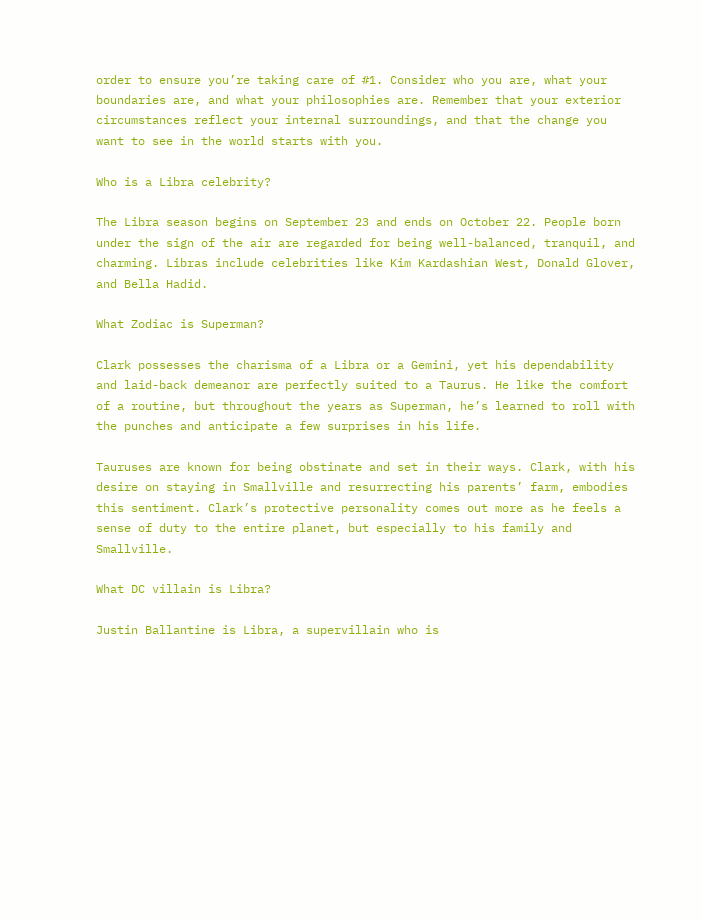order to ensure you’re taking care of #1. Consider who you are, what your boundaries are, and what your philosophies are. Remember that your exterior circumstances reflect your internal surroundings, and that the change you want to see in the world starts with you.

Who is a Libra celebrity?

The Libra season begins on September 23 and ends on October 22. People born under the sign of the air are regarded for being well-balanced, tranquil, and charming. Libras include celebrities like Kim Kardashian West, Donald Glover, and Bella Hadid.

What Zodiac is Superman?

Clark possesses the charisma of a Libra or a Gemini, yet his dependability and laid-back demeanor are perfectly suited to a Taurus. He like the comfort of a routine, but throughout the years as Superman, he’s learned to roll with the punches and anticipate a few surprises in his life.

Tauruses are known for being obstinate and set in their ways. Clark, with his desire on staying in Smallville and resurrecting his parents’ farm, embodies this sentiment. Clark’s protective personality comes out more as he feels a sense of duty to the entire planet, but especially to his family and Smallville.

What DC villain is Libra?

Justin Ballantine is Libra, a supervillain who is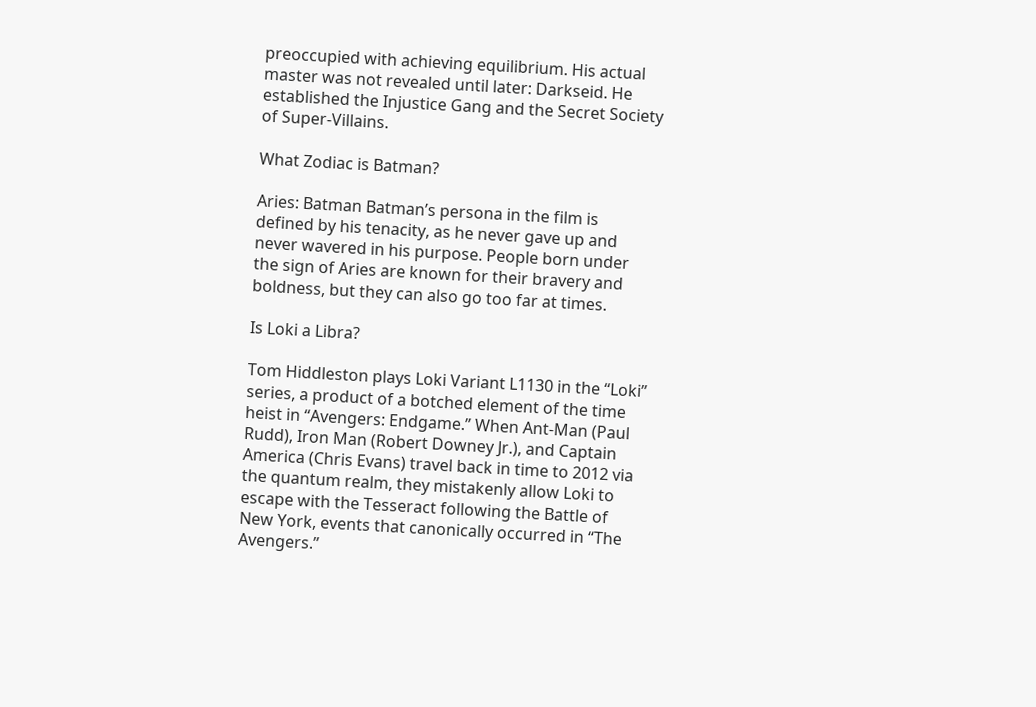preoccupied with achieving equilibrium. His actual master was not revealed until later: Darkseid. He established the Injustice Gang and the Secret Society of Super-Villains.

What Zodiac is Batman?

Aries: Batman Batman’s persona in the film is defined by his tenacity, as he never gave up and never wavered in his purpose. People born under the sign of Aries are known for their bravery and boldness, but they can also go too far at times.

Is Loki a Libra?

Tom Hiddleston plays Loki Variant L1130 in the “Loki” series, a product of a botched element of the time heist in “Avengers: Endgame.” When Ant-Man (Paul Rudd), Iron Man (Robert Downey Jr.), and Captain America (Chris Evans) travel back in time to 2012 via the quantum realm, they mistakenly allow Loki to escape with the Tesseract following the Battle of New York, events that canonically occurred in “The Avengers.”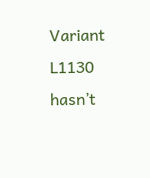Variant L1130 hasn’t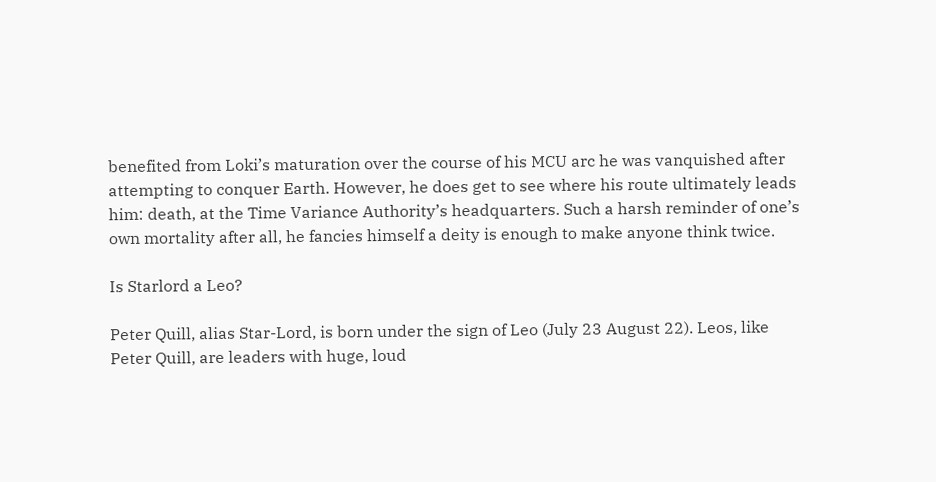benefited from Loki’s maturation over the course of his MCU arc he was vanquished after attempting to conquer Earth. However, he does get to see where his route ultimately leads him: death, at the Time Variance Authority’s headquarters. Such a harsh reminder of one’s own mortality after all, he fancies himself a deity is enough to make anyone think twice.

Is Starlord a Leo?

Peter Quill, alias Star-Lord, is born under the sign of Leo (July 23 August 22). Leos, like Peter Quill, are leaders with huge, loud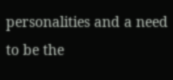personalities and a need to be the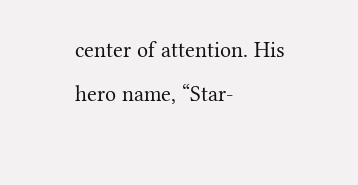center of attention. His hero name, “Star-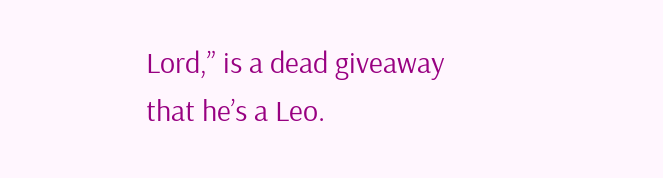Lord,” is a dead giveaway that he’s a Leo.